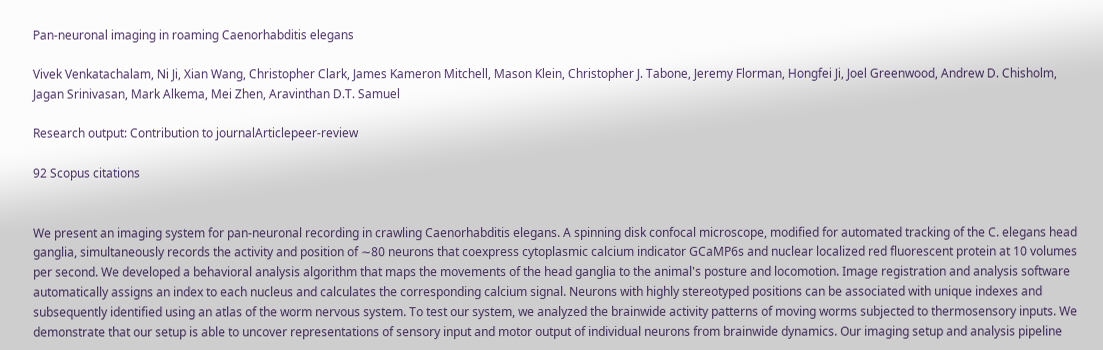Pan-neuronal imaging in roaming Caenorhabditis elegans

Vivek Venkatachalam, Ni Ji, Xian Wang, Christopher Clark, James Kameron Mitchell, Mason Klein, Christopher J. Tabone, Jeremy Florman, Hongfei Ji, Joel Greenwood, Andrew D. Chisholm, Jagan Srinivasan, Mark Alkema, Mei Zhen, Aravinthan D.T. Samuel

Research output: Contribution to journalArticlepeer-review

92 Scopus citations


We present an imaging system for pan-neuronal recording in crawling Caenorhabditis elegans. A spinning disk confocal microscope, modified for automated tracking of the C. elegans head ganglia, simultaneously records the activity and position of ∼80 neurons that coexpress cytoplasmic calcium indicator GCaMP6s and nuclear localized red fluorescent protein at 10 volumes per second. We developed a behavioral analysis algorithm that maps the movements of the head ganglia to the animal's posture and locomotion. Image registration and analysis software automatically assigns an index to each nucleus and calculates the corresponding calcium signal. Neurons with highly stereotyped positions can be associated with unique indexes and subsequently identified using an atlas of the worm nervous system. To test our system, we analyzed the brainwide activity patterns of moving worms subjected to thermosensory inputs. We demonstrate that our setup is able to uncover representations of sensory input and motor output of individual neurons from brainwide dynamics. Our imaging setup and analysis pipeline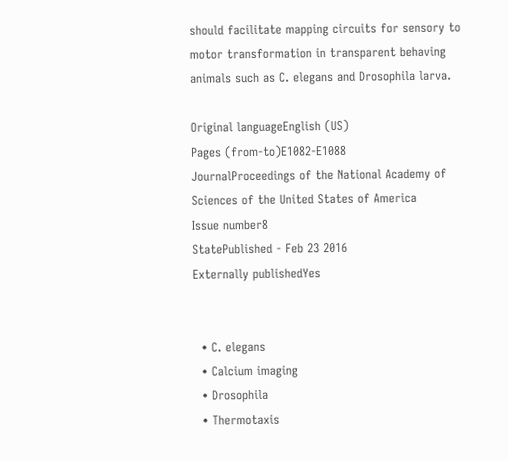should facilitate mapping circuits for sensory to motor transformation in transparent behaving animals such as C. elegans and Drosophila larva.

Original languageEnglish (US)
Pages (from-to)E1082-E1088
JournalProceedings of the National Academy of Sciences of the United States of America
Issue number8
StatePublished - Feb 23 2016
Externally publishedYes


  • C. elegans
  • Calcium imaging
  • Drosophila
  • Thermotaxis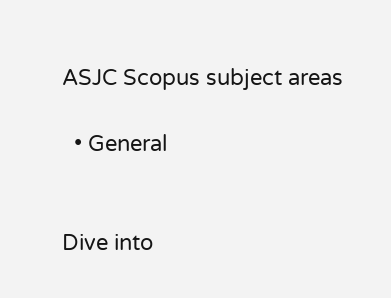ASJC Scopus subject areas

  • General


Dive into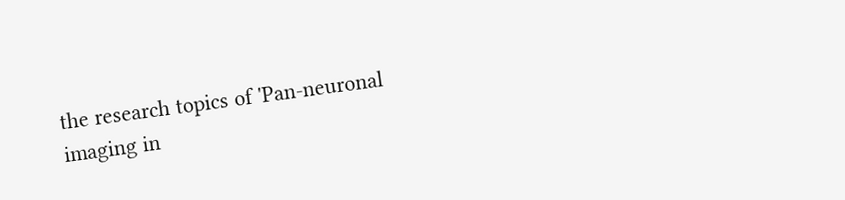the research topics of 'Pan-neuronal imaging in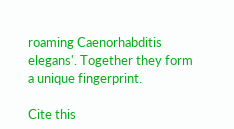roaming Caenorhabditis elegans'. Together they form a unique fingerprint.

Cite this